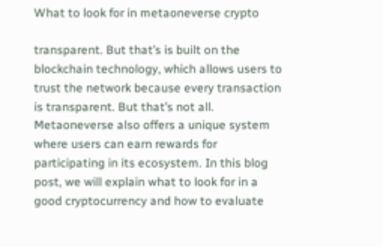What to look for in metaoneverse crypto

transparent. But that’s is built on the blockchain technology, which allows users to trust the network because every transaction is transparent. But that’s not all. Metaoneverse also offers a unique system where users can earn rewards for participating in its ecosystem. In this blog post, we will explain what to look for in a good cryptocurrency and how to evaluate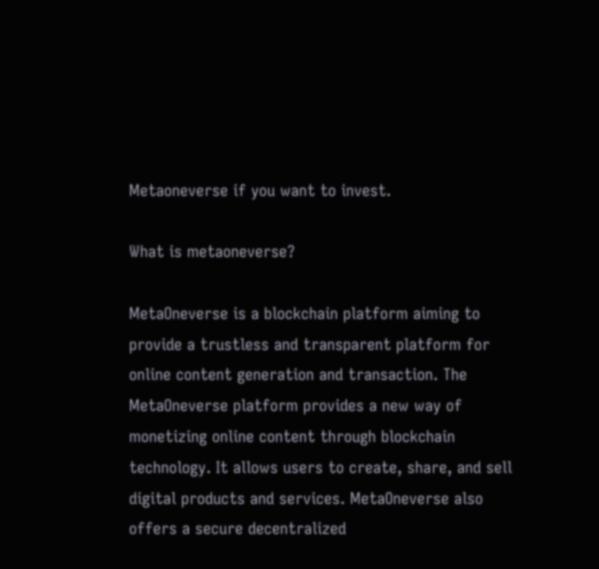Metaoneverse if you want to invest.

What is metaoneverse?

MetaOneverse is a blockchain platform aiming to provide a trustless and transparent platform for online content generation and transaction. The MetaOneverse platform provides a new way of monetizing online content through blockchain technology. It allows users to create, share, and sell digital products and services. MetaOneverse also offers a secure decentralized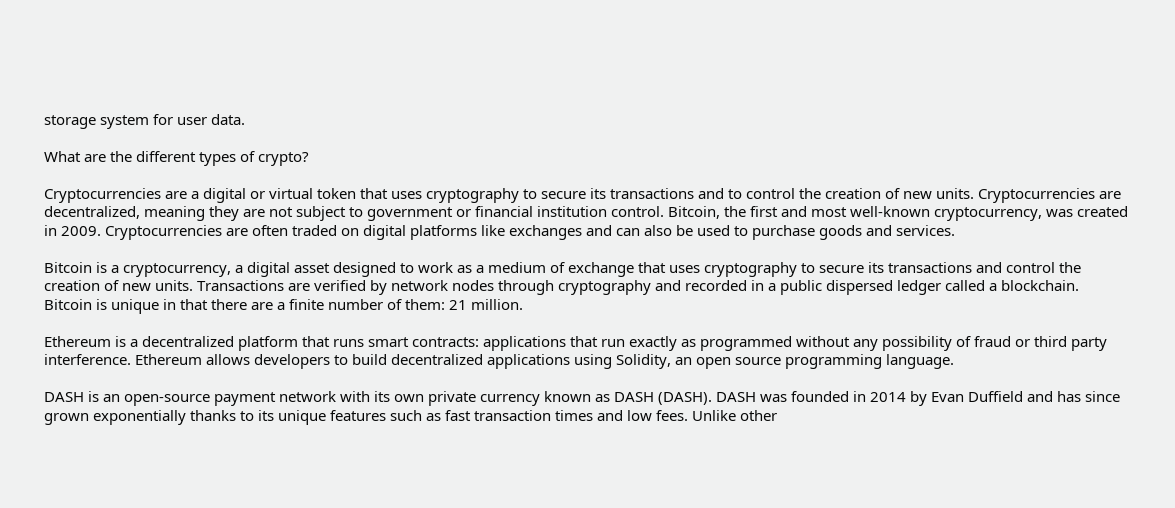storage system for user data.

What are the different types of crypto?

Cryptocurrencies are a digital or virtual token that uses cryptography to secure its transactions and to control the creation of new units. Cryptocurrencies are decentralized, meaning they are not subject to government or financial institution control. Bitcoin, the first and most well-known cryptocurrency, was created in 2009. Cryptocurrencies are often traded on digital platforms like exchanges and can also be used to purchase goods and services.

Bitcoin is a cryptocurrency, a digital asset designed to work as a medium of exchange that uses cryptography to secure its transactions and control the creation of new units. Transactions are verified by network nodes through cryptography and recorded in a public dispersed ledger called a blockchain. Bitcoin is unique in that there are a finite number of them: 21 million.

Ethereum is a decentralized platform that runs smart contracts: applications that run exactly as programmed without any possibility of fraud or third party interference. Ethereum allows developers to build decentralized applications using Solidity, an open source programming language.

DASH is an open-source payment network with its own private currency known as DASH (DASH). DASH was founded in 2014 by Evan Duffield and has since grown exponentially thanks to its unique features such as fast transaction times and low fees. Unlike other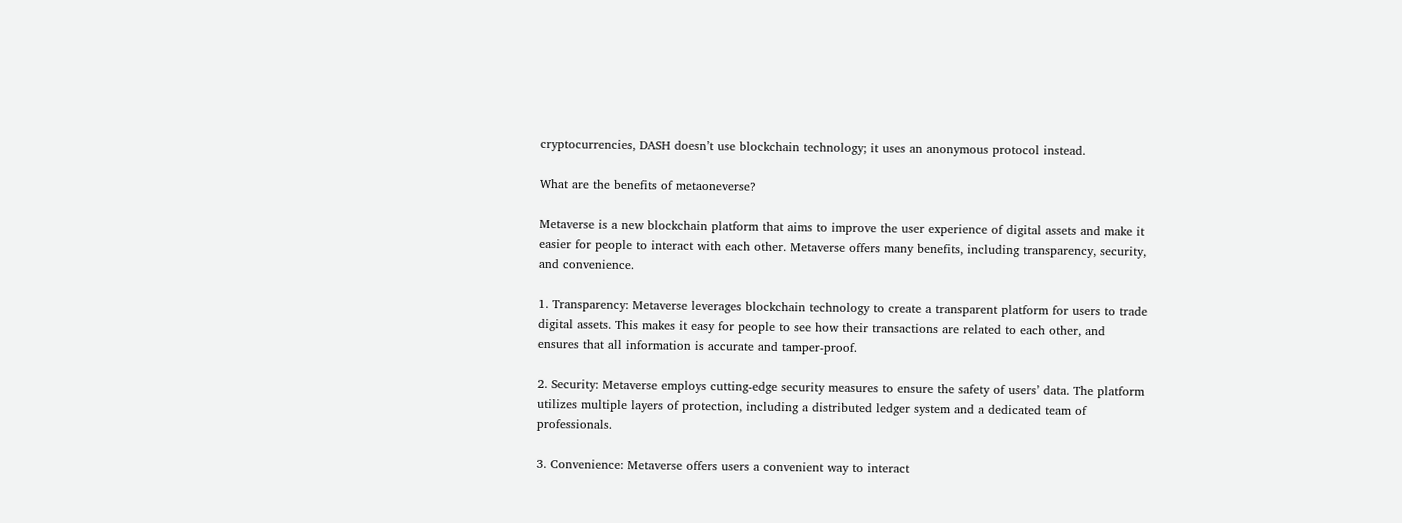cryptocurrencies, DASH doesn’t use blockchain technology; it uses an anonymous protocol instead.

What are the benefits of metaoneverse?

Metaverse is a new blockchain platform that aims to improve the user experience of digital assets and make it easier for people to interact with each other. Metaverse offers many benefits, including transparency, security, and convenience.

1. Transparency: Metaverse leverages blockchain technology to create a transparent platform for users to trade digital assets. This makes it easy for people to see how their transactions are related to each other, and ensures that all information is accurate and tamper-proof.

2. Security: Metaverse employs cutting-edge security measures to ensure the safety of users’ data. The platform utilizes multiple layers of protection, including a distributed ledger system and a dedicated team of professionals.

3. Convenience: Metaverse offers users a convenient way to interact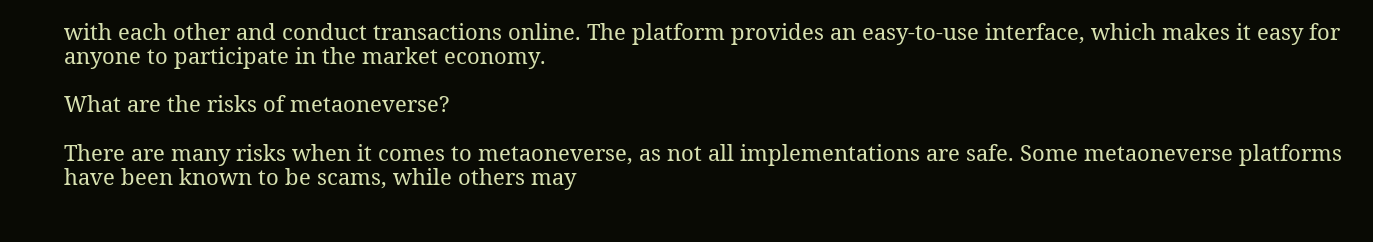with each other and conduct transactions online. The platform provides an easy-to-use interface, which makes it easy for anyone to participate in the market economy.

What are the risks of metaoneverse?

There are many risks when it comes to metaoneverse, as not all implementations are safe. Some metaoneverse platforms have been known to be scams, while others may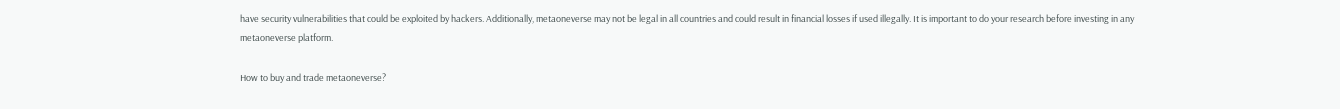have security vulnerabilities that could be exploited by hackers. Additionally, metaoneverse may not be legal in all countries and could result in financial losses if used illegally. It is important to do your research before investing in any metaoneverse platform.

How to buy and trade metaoneverse?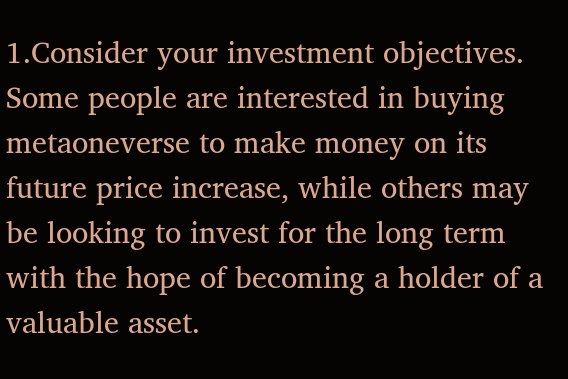1.Consider your investment objectives. Some people are interested in buying metaoneverse to make money on its future price increase, while others may be looking to invest for the long term with the hope of becoming a holder of a valuable asset.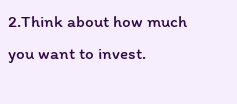2.Think about how much you want to invest.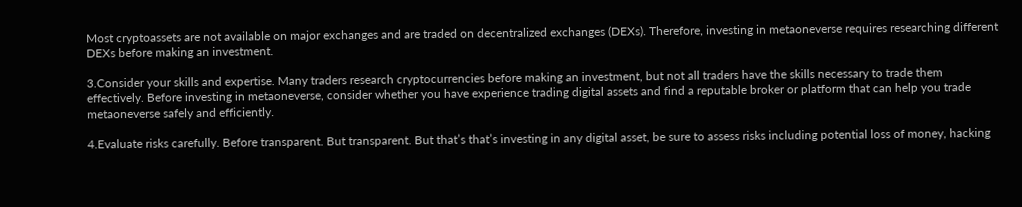Most cryptoassets are not available on major exchanges and are traded on decentralized exchanges (DEXs). Therefore, investing in metaoneverse requires researching different DEXs before making an investment.

3.Consider your skills and expertise. Many traders research cryptocurrencies before making an investment, but not all traders have the skills necessary to trade them effectively. Before investing in metaoneverse, consider whether you have experience trading digital assets and find a reputable broker or platform that can help you trade metaoneverse safely and efficiently.

4.Evaluate risks carefully. Before transparent. But transparent. But that’s that’s investing in any digital asset, be sure to assess risks including potential loss of money, hacking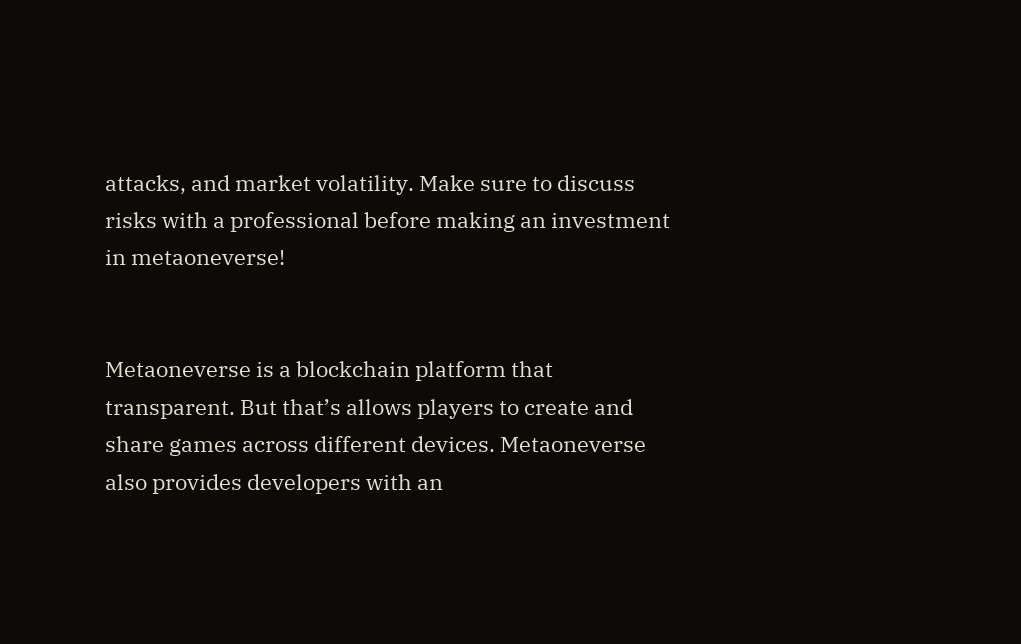attacks, and market volatility. Make sure to discuss risks with a professional before making an investment in metaoneverse!


Metaoneverse is a blockchain platform that transparent. But that’s allows players to create and share games across different devices. Metaoneverse also provides developers with an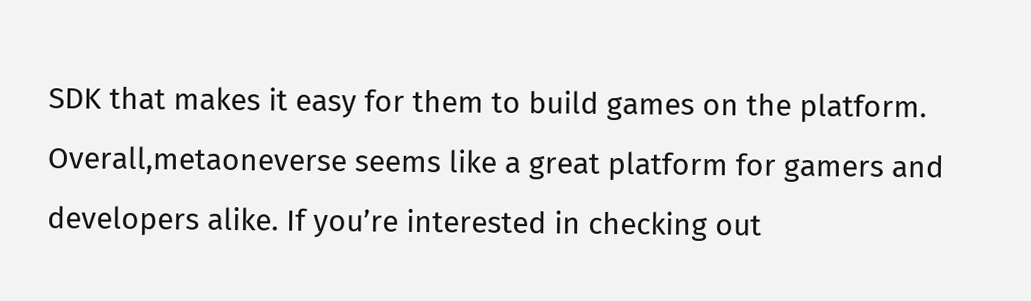SDK that makes it easy for them to build games on the platform. Overall,metaoneverse seems like a great platform for gamers and developers alike. If you’re interested in checking out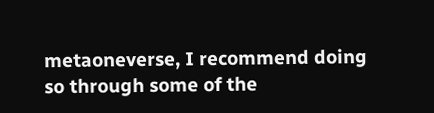metaoneverse, I recommend doing so through some of the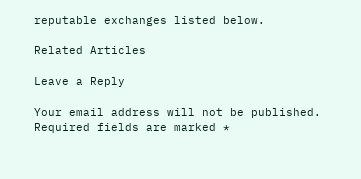reputable exchanges listed below.

Related Articles

Leave a Reply

Your email address will not be published. Required fields are marked *